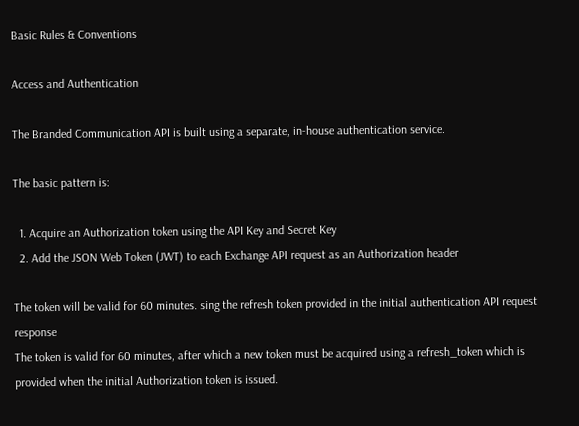Basic Rules & Conventions

Access and Authentication

The Branded Communication API is built using a separate, in-house authentication service.

The basic pattern is:

  1. Acquire an Authorization token using the API Key and Secret Key
  2. Add the JSON Web Token (JWT) to each Exchange API request as an Authorization header

The token will be valid for 60 minutes. sing the refresh token provided in the initial authentication API request response
The token is valid for 60 minutes, after which a new token must be acquired using a refresh_token which is provided when the initial Authorization token is issued.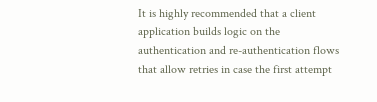It is highly recommended that a client application builds logic on the authentication and re-authentication flows that allow retries in case the first attempt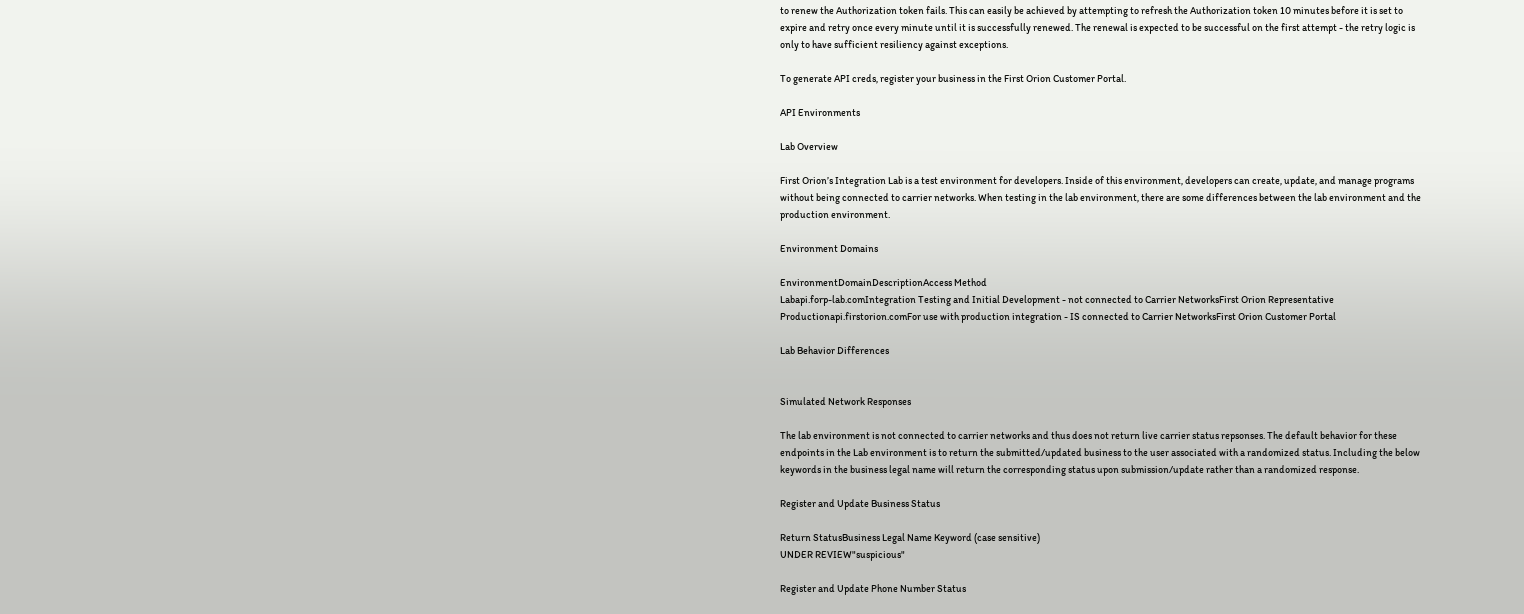to renew the Authorization token fails. This can easily be achieved by attempting to refresh the Authorization token 10 minutes before it is set to expire and retry once every minute until it is successfully renewed. The renewal is expected to be successful on the first attempt - the retry logic is only to have sufficient resiliency against exceptions.

To generate API creds, register your business in the First Orion Customer Portal.

API Environments

Lab Overview

First Orion’s Integration Lab is a test environment for developers. Inside of this environment, developers can create, update, and manage programs without being connected to carrier networks. When testing in the lab environment, there are some differences between the lab environment and the production environment.

Environment Domains

EnvironmentDomainDescriptionAccess Method
Labapi.forp-lab.comIntegration Testing and Initial Development - not connected to Carrier NetworksFirst Orion Representative
Productionapi.firstorion.comFor use with production integration - IS connected to Carrier NetworksFirst Orion Customer Portal

Lab Behavior Differences


Simulated Network Responses

The lab environment is not connected to carrier networks and thus does not return live carrier status repsonses. The default behavior for these endpoints in the Lab environment is to return the submitted/updated business to the user associated with a randomized status. Including the below keywords in the business legal name will return the corresponding status upon submission/update rather than a randomized response.

Register and Update Business Status

Return StatusBusiness Legal Name Keyword (case sensitive)
UNDER REVIEW"suspicious"

Register and Update Phone Number Status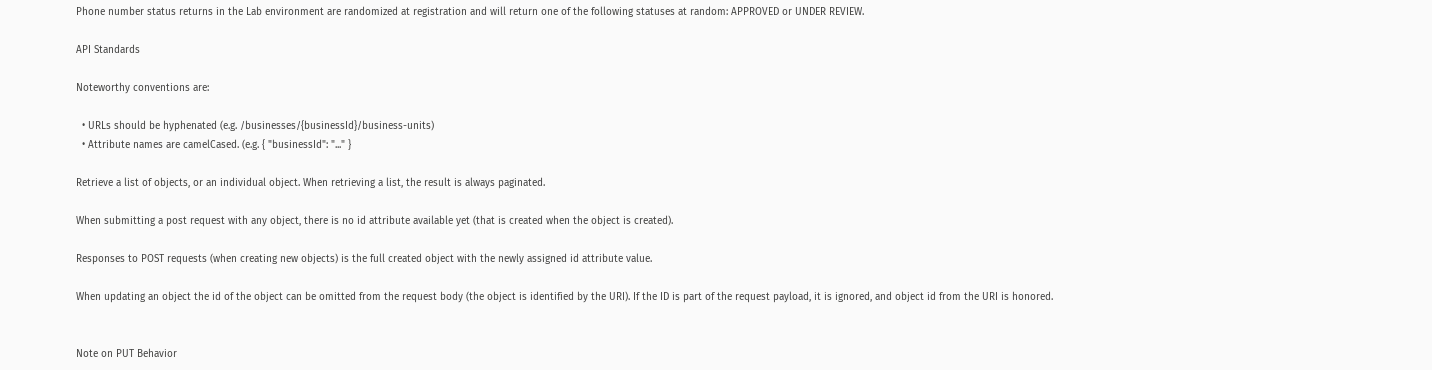Phone number status returns in the Lab environment are randomized at registration and will return one of the following statuses at random: APPROVED or UNDER REVIEW.

API Standards

Noteworthy conventions are:

  • URLs should be hyphenated (e.g. /businesses/{businessId}/business-units)
  • Attribute names are camelCased. (e.g. { "businessId": "..." }

Retrieve a list of objects, or an individual object. When retrieving a list, the result is always paginated.

When submitting a post request with any object, there is no id attribute available yet (that is created when the object is created).

Responses to POST requests (when creating new objects) is the full created object with the newly assigned id attribute value.

When updating an object the id of the object can be omitted from the request body (the object is identified by the URI). If the ID is part of the request payload, it is ignored, and object id from the URI is honored.


Note on PUT Behavior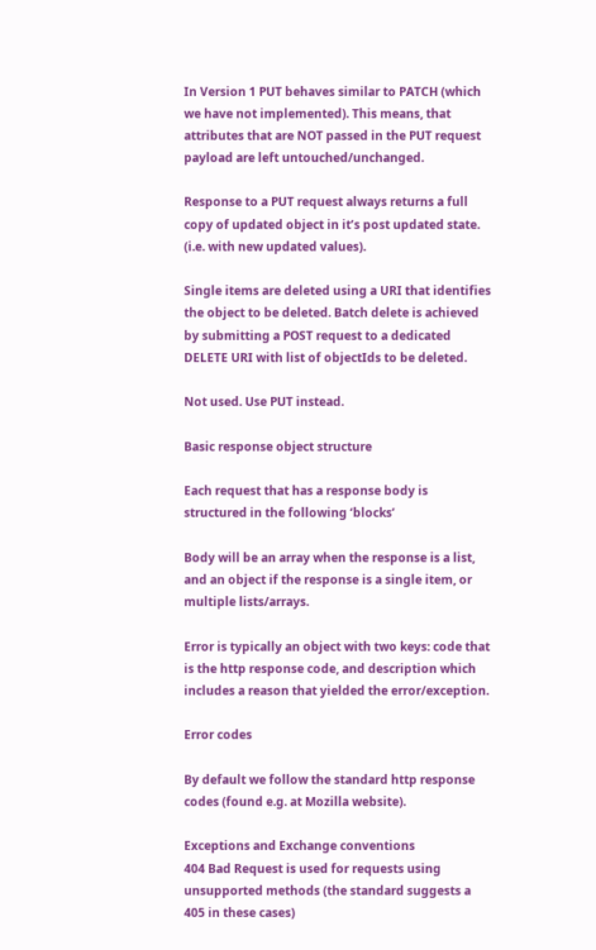In Version 1 PUT behaves similar to PATCH (which we have not implemented). This means, that attributes that are NOT passed in the PUT request payload are left untouched/unchanged.

Response to a PUT request always returns a full copy of updated object in it’s post updated state. (i.e. with new updated values).

Single items are deleted using a URI that identifies the object to be deleted. Batch delete is achieved by submitting a POST request to a dedicated DELETE URI with list of objectIds to be deleted.

Not used. Use PUT instead.

Basic response object structure

Each request that has a response body is structured in the following ‘blocks’

Body will be an array when the response is a list, and an object if the response is a single item, or multiple lists/arrays.

Error is typically an object with two keys: code that is the http response code, and description which includes a reason that yielded the error/exception.

Error codes

By default we follow the standard http response codes (found e.g. at Mozilla website).

Exceptions and Exchange conventions
404 Bad Request is used for requests using unsupported methods (the standard suggests a 405 in these cases)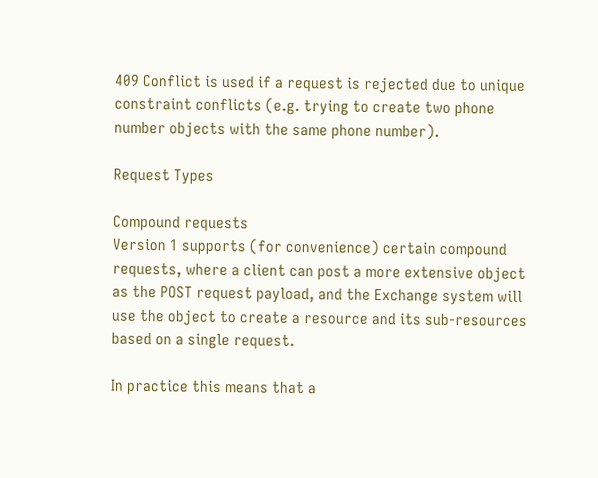409 Conflict is used if a request is rejected due to unique constraint conflicts (e.g. trying to create two phone number objects with the same phone number).

Request Types

Compound requests
Version 1 supports (for convenience) certain compound requests, where a client can post a more extensive object as the POST request payload, and the Exchange system will use the object to create a resource and its sub-resources based on a single request.

In practice this means that a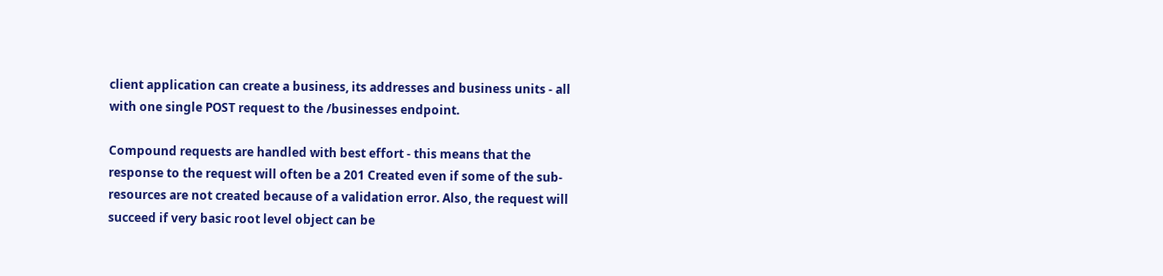client application can create a business, its addresses and business units - all with one single POST request to the /businesses endpoint.

Compound requests are handled with best effort - this means that the response to the request will often be a 201 Created even if some of the sub-resources are not created because of a validation error. Also, the request will succeed if very basic root level object can be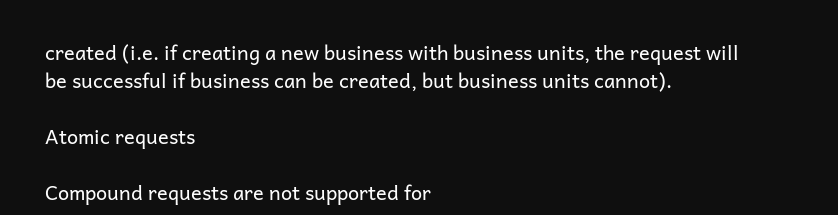created (i.e. if creating a new business with business units, the request will be successful if business can be created, but business units cannot).

Atomic requests

Compound requests are not supported for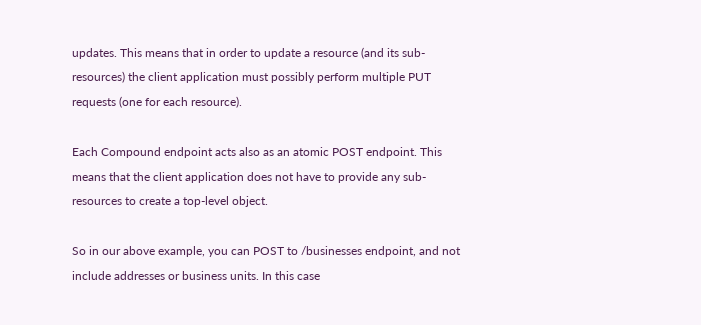updates. This means that in order to update a resource (and its sub-resources) the client application must possibly perform multiple PUT requests (one for each resource).

Each Compound endpoint acts also as an atomic POST endpoint. This means that the client application does not have to provide any sub-resources to create a top-level object.

So in our above example, you can POST to /businesses endpoint, and not include addresses or business units. In this case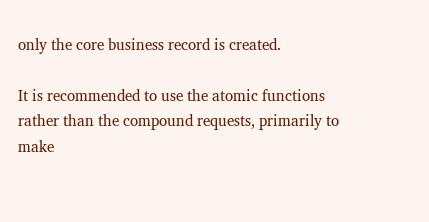only the core business record is created.

It is recommended to use the atomic functions rather than the compound requests, primarily to make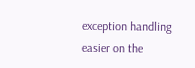exception handling easier on the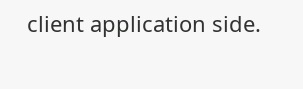client application side.